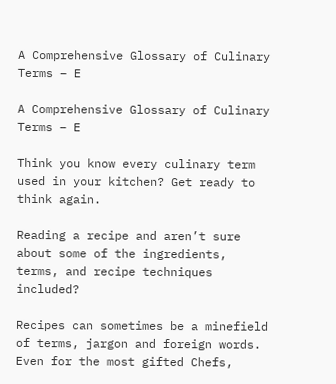A Comprehensive Glossary of Culinary Terms – E

A Comprehensive Glossary of Culinary Terms – E

Think you know every culinary term used in your kitchen? Get ready to think again.

Reading a recipe and aren’t sure about some of the ingredients, terms, and recipe techniques included?

Recipes can sometimes be a minefield of terms, jargon and foreign words. Even for the most gifted Chefs,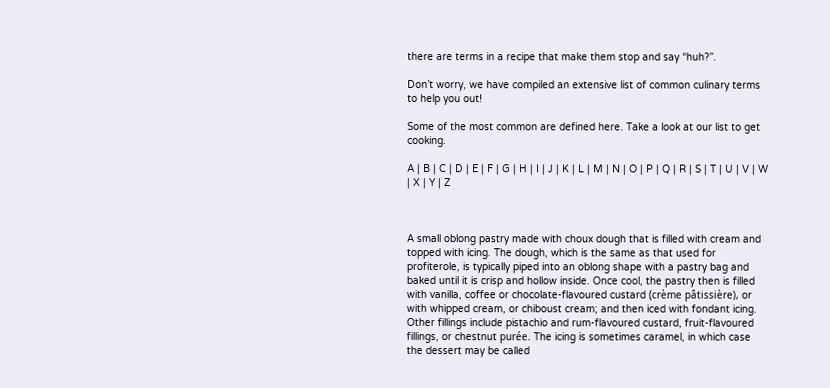there are terms in a recipe that make them stop and say “huh?”.

Don’t worry, we have compiled an extensive list of common culinary terms to help you out!

Some of the most common are defined here. Take a look at our list to get cooking.

A | B | C | D | E | F | G | H | I | J | K | L | M | N | O | P | Q | R | S | T | U | V | W | X | Y | Z



A small oblong pastry made with choux dough that is filled with cream and topped with icing. The dough, which is the same as that used for profiterole, is typically piped into an oblong shape with a pastry bag and baked until it is crisp and hollow inside. Once cool, the pastry then is filled with vanilla, coffee or chocolate-flavoured custard (crème pâtissière), or with whipped cream, or chiboust cream; and then iced with fondant icing. Other fillings include pistachio and rum-flavoured custard, fruit-flavoured fillings, or chestnut purée. The icing is sometimes caramel, in which case the dessert may be called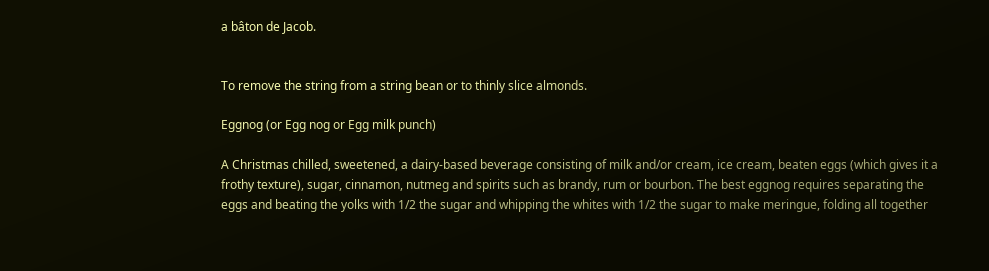a bâton de Jacob.


To remove the string from a string bean or to thinly slice almonds.

Eggnog (or Egg nog or Egg milk punch)

A Christmas chilled, sweetened, a dairy-based beverage consisting of milk and/or cream, ice cream, beaten eggs (which gives it a frothy texture), sugar, cinnamon, nutmeg and spirits such as brandy, rum or bourbon. The best eggnog requires separating the eggs and beating the yolks with 1/2 the sugar and whipping the whites with 1/2 the sugar to make meringue, folding all together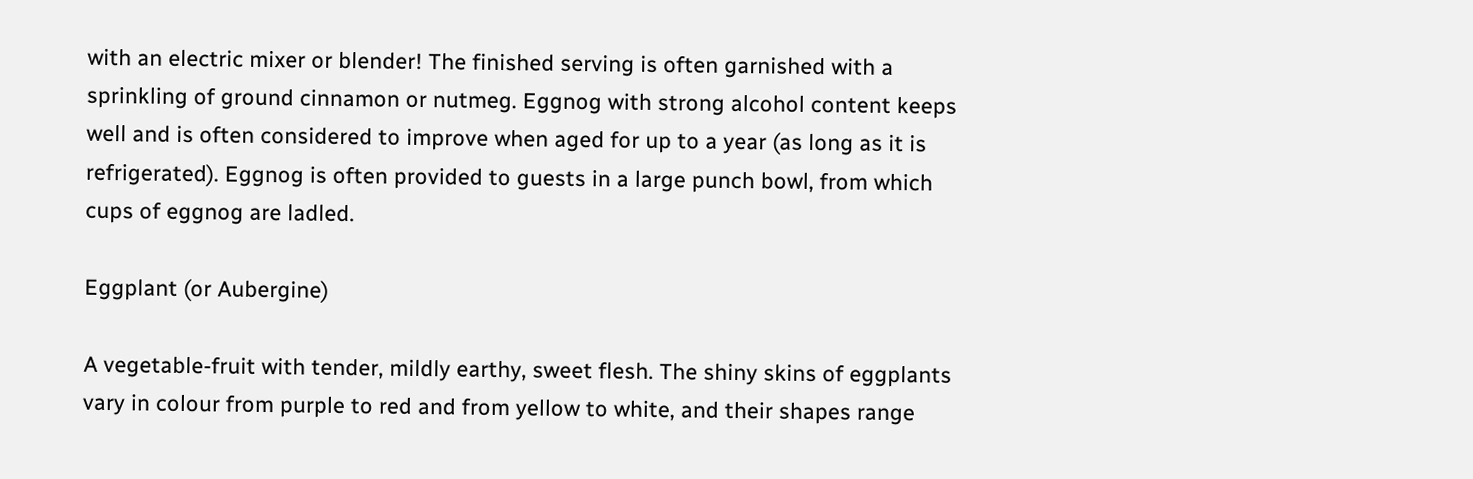with an electric mixer or blender! The finished serving is often garnished with a sprinkling of ground cinnamon or nutmeg. Eggnog with strong alcohol content keeps well and is often considered to improve when aged for up to a year (as long as it is refrigerated). Eggnog is often provided to guests in a large punch bowl, from which cups of eggnog are ladled.

Eggplant (or Aubergine)

A vegetable-fruit with tender, mildly earthy, sweet flesh. The shiny skins of eggplants vary in colour from purple to red and from yellow to white, and their shapes range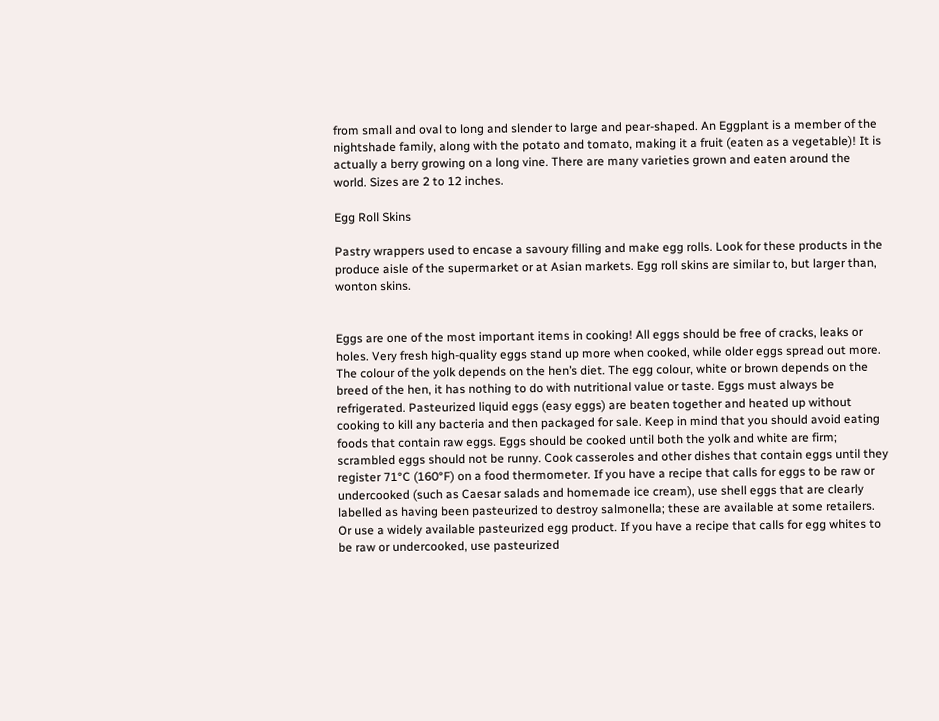from small and oval to long and slender to large and pear-shaped. An Eggplant is a member of the nightshade family, along with the potato and tomato, making it a fruit (eaten as a vegetable)! It is actually a berry growing on a long vine. There are many varieties grown and eaten around the world. Sizes are 2 to 12 inches.

Egg Roll Skins

Pastry wrappers used to encase a savoury filling and make egg rolls. Look for these products in the produce aisle of the supermarket or at Asian markets. Egg roll skins are similar to, but larger than, wonton skins.


Eggs are one of the most important items in cooking! All eggs should be free of cracks, leaks or holes. Very fresh high-quality eggs stand up more when cooked, while older eggs spread out more. The colour of the yolk depends on the hen’s diet. The egg colour, white or brown depends on the breed of the hen, it has nothing to do with nutritional value or taste. Eggs must always be refrigerated. Pasteurized liquid eggs (easy eggs) are beaten together and heated up without cooking to kill any bacteria and then packaged for sale. Keep in mind that you should avoid eating foods that contain raw eggs. Eggs should be cooked until both the yolk and white are firm; scrambled eggs should not be runny. Cook casseroles and other dishes that contain eggs until they register 71°C (160°F) on a food thermometer. If you have a recipe that calls for eggs to be raw or undercooked (such as Caesar salads and homemade ice cream), use shell eggs that are clearly labelled as having been pasteurized to destroy salmonella; these are available at some retailers. Or use a widely available pasteurized egg product. If you have a recipe that calls for egg whites to be raw or undercooked, use pasteurized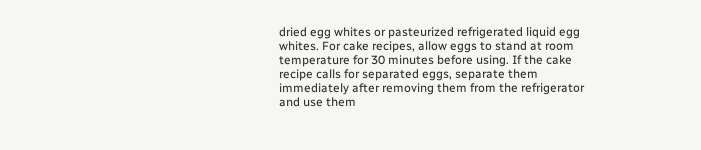dried egg whites or pasteurized refrigerated liquid egg whites. For cake recipes, allow eggs to stand at room temperature for 30 minutes before using. If the cake recipe calls for separated eggs, separate them immediately after removing them from the refrigerator and use them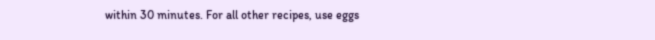within 30 minutes. For all other recipes, use eggs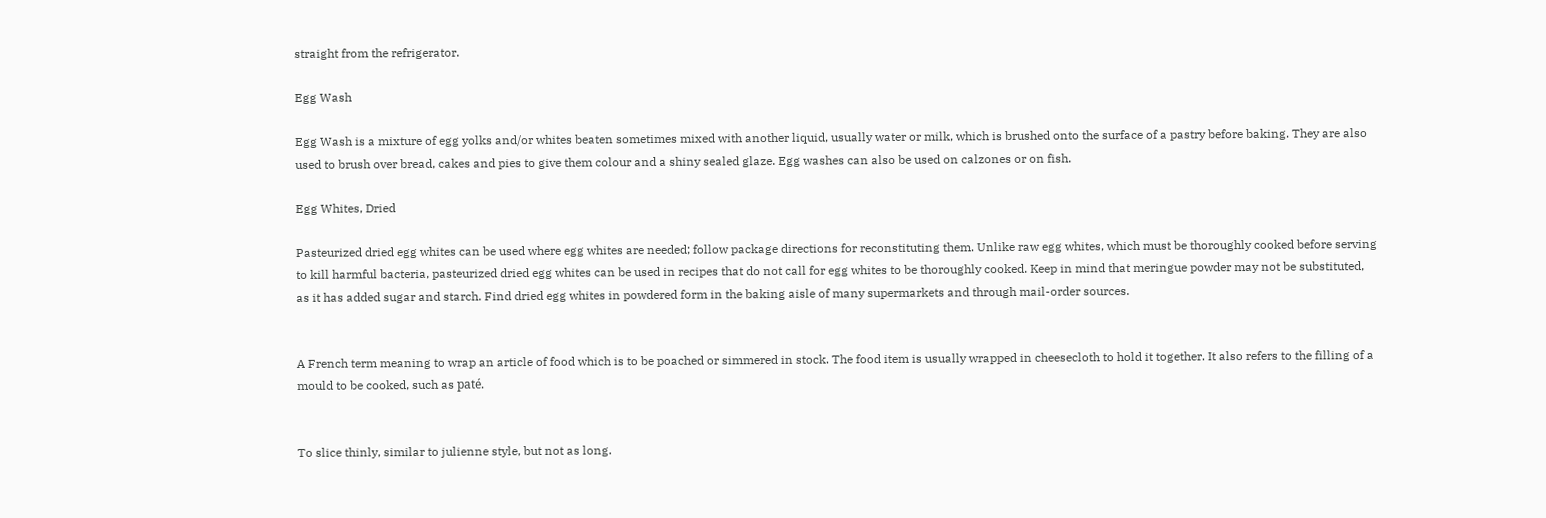straight from the refrigerator.

Egg Wash

Egg Wash is a mixture of egg yolks and/or whites beaten sometimes mixed with another liquid, usually water or milk, which is brushed onto the surface of a pastry before baking. They are also used to brush over bread, cakes and pies to give them colour and a shiny sealed glaze. Egg washes can also be used on calzones or on fish.

Egg Whites, Dried

Pasteurized dried egg whites can be used where egg whites are needed; follow package directions for reconstituting them. Unlike raw egg whites, which must be thoroughly cooked before serving to kill harmful bacteria, pasteurized dried egg whites can be used in recipes that do not call for egg whites to be thoroughly cooked. Keep in mind that meringue powder may not be substituted, as it has added sugar and starch. Find dried egg whites in powdered form in the baking aisle of many supermarkets and through mail-order sources.


A French term meaning to wrap an article of food which is to be poached or simmered in stock. The food item is usually wrapped in cheesecloth to hold it together. It also refers to the filling of a mould to be cooked, such as paté.


To slice thinly, similar to julienne style, but not as long.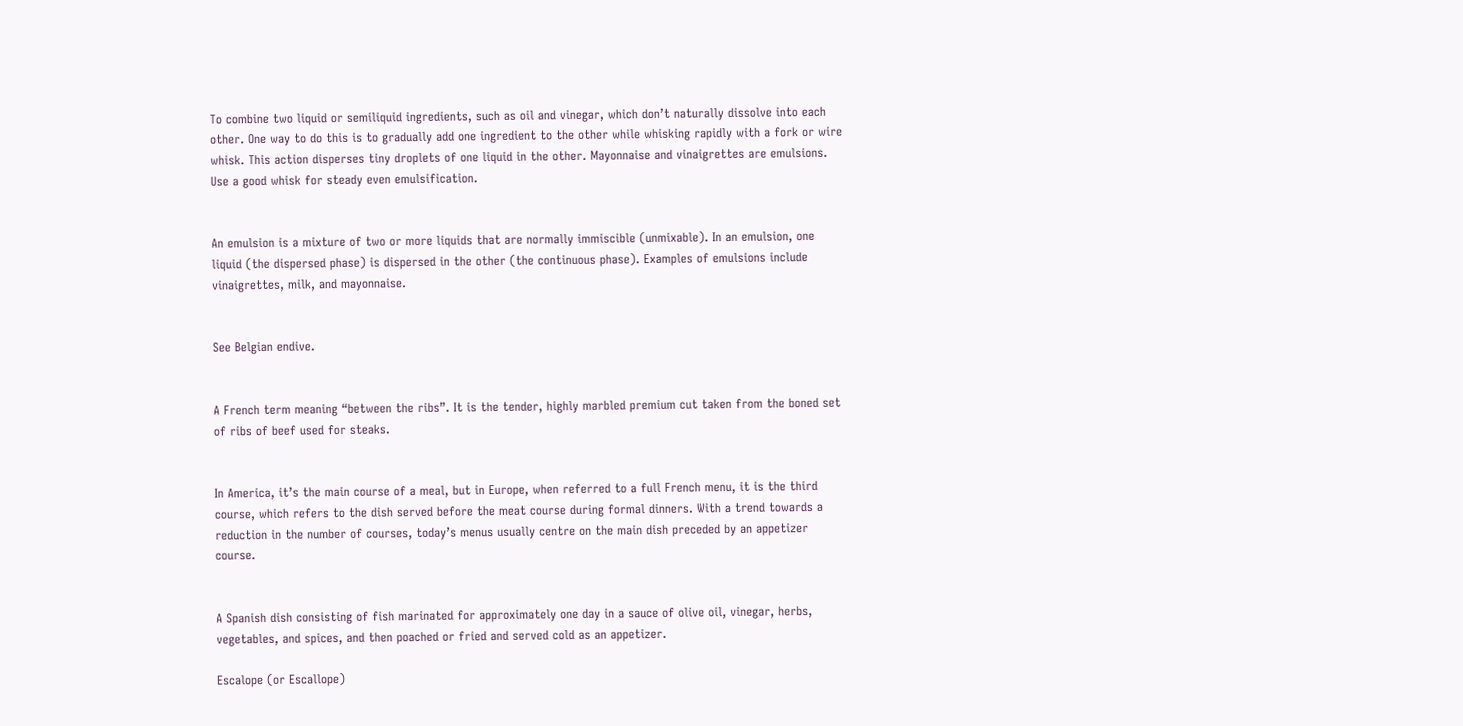To combine two liquid or semiliquid ingredients, such as oil and vinegar, which don’t naturally dissolve into each other. One way to do this is to gradually add one ingredient to the other while whisking rapidly with a fork or wire whisk. This action disperses tiny droplets of one liquid in the other. Mayonnaise and vinaigrettes are emulsions. Use a good whisk for steady even emulsification.


An emulsion is a mixture of two or more liquids that are normally immiscible (unmixable). In an emulsion, one liquid (the dispersed phase) is dispersed in the other (the continuous phase). Examples of emulsions include vinaigrettes, milk, and mayonnaise.


See Belgian endive.


A French term meaning “between the ribs”. It is the tender, highly marbled premium cut taken from the boned set of ribs of beef used for steaks.


In America, it’s the main course of a meal, but in Europe, when referred to a full French menu, it is the third course, which refers to the dish served before the meat course during formal dinners. With a trend towards a reduction in the number of courses, today’s menus usually centre on the main dish preceded by an appetizer course.


A Spanish dish consisting of fish marinated for approximately one day in a sauce of olive oil, vinegar, herbs, vegetables, and spices, and then poached or fried and served cold as an appetizer.

Escalope (or Escallope)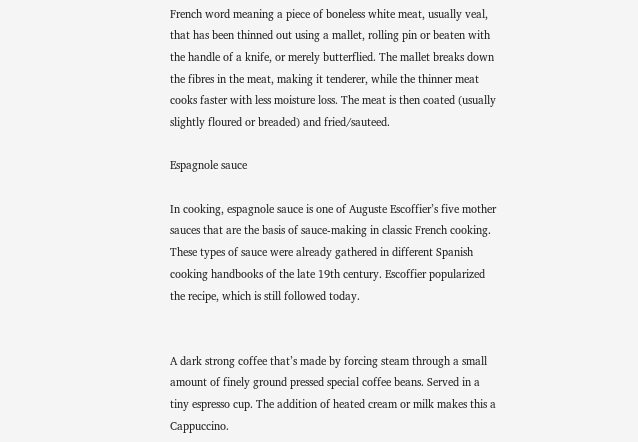French word meaning a piece of boneless white meat, usually veal, that has been thinned out using a mallet, rolling pin or beaten with the handle of a knife, or merely butterflied. The mallet breaks down the fibres in the meat, making it tenderer, while the thinner meat cooks faster with less moisture loss. The meat is then coated (usually slightly floured or breaded) and fried/sauteed.

Espagnole sauce

In cooking, espagnole sauce is one of Auguste Escoffier’s five mother sauces that are the basis of sauce-making in classic French cooking. These types of sauce were already gathered in different Spanish cooking handbooks of the late 19th century. Escoffier popularized the recipe, which is still followed today.


A dark strong coffee that’s made by forcing steam through a small amount of finely ground pressed special coffee beans. Served in a tiny espresso cup. The addition of heated cream or milk makes this a Cappuccino.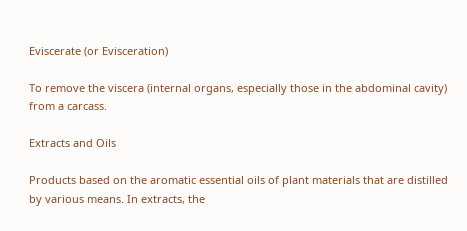Eviscerate (or Evisceration)

To remove the viscera (internal organs, especially those in the abdominal cavity) from a carcass.

Extracts and Oils

Products based on the aromatic essential oils of plant materials that are distilled by various means. In extracts, the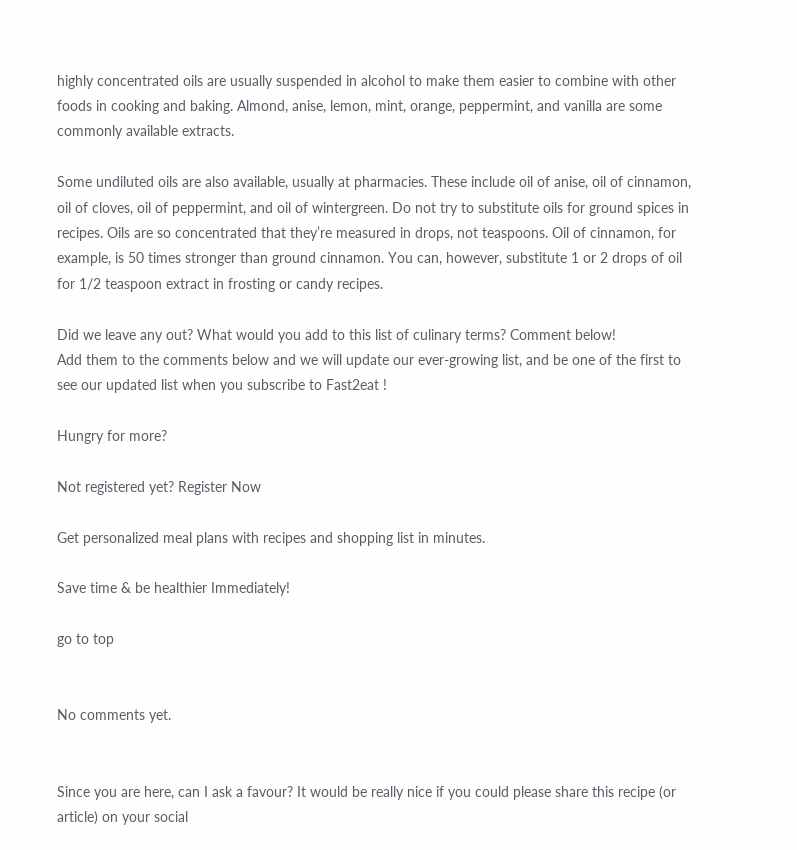highly concentrated oils are usually suspended in alcohol to make them easier to combine with other foods in cooking and baking. Almond, anise, lemon, mint, orange, peppermint, and vanilla are some commonly available extracts.

Some undiluted oils are also available, usually at pharmacies. These include oil of anise, oil of cinnamon, oil of cloves, oil of peppermint, and oil of wintergreen. Do not try to substitute oils for ground spices in recipes. Oils are so concentrated that they’re measured in drops, not teaspoons. Oil of cinnamon, for example, is 50 times stronger than ground cinnamon. You can, however, substitute 1 or 2 drops of oil for 1/2 teaspoon extract in frosting or candy recipes.

Did we leave any out? What would you add to this list of culinary terms? Comment below!
Add them to the comments below and we will update our ever-growing list, and be one of the first to see our updated list when you subscribe to Fast2eat !

Hungry for more?

Not registered yet? Register Now

Get personalized meal plans with recipes and shopping list in minutes.

Save time & be healthier Immediately!

go to top


No comments yet.


Since you are here, can I ask a favour? It would be really nice if you could please share this recipe (or article) on your social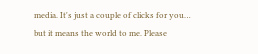media. It's just a couple of clicks for you… but it means the world to me. Please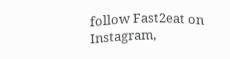follow Fast2eat on Instagram,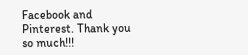Facebook and Pinterest. Thank you so much!!!